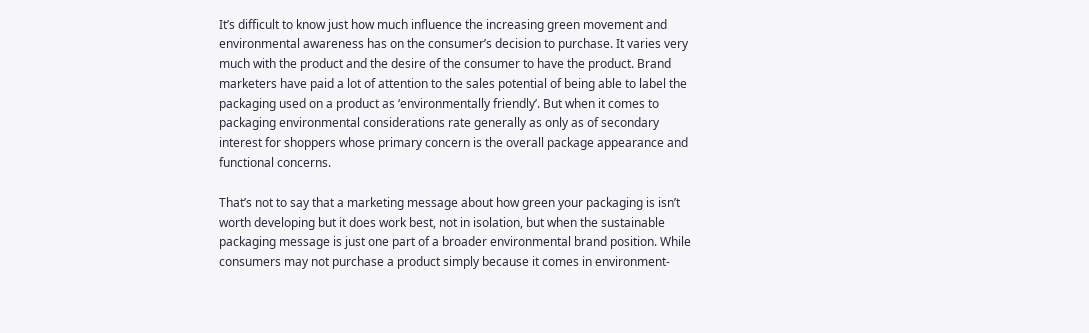It’s difficult to know just how much influence the increasing green movement and environmental awareness has on the consumer’s decision to purchase. It varies very much with the product and the desire of the consumer to have the product. Brand marketers have paid a lot of attention to the sales potential of being able to label the packaging used on a product as ‘environmentally friendly’. But when it comes to packaging environmental considerations rate generally as only as of secondary interest for shoppers whose primary concern is the overall package appearance and functional concerns.

That’s not to say that a marketing message about how green your packaging is isn’t worth developing but it does work best, not in isolation, but when the sustainable packaging message is just one part of a broader environmental brand position. While consumers may not purchase a product simply because it comes in environment-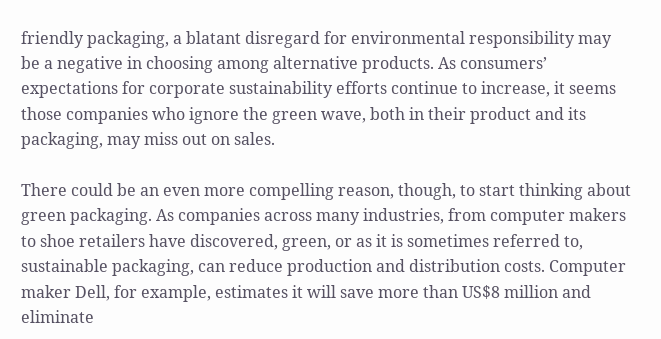friendly packaging, a blatant disregard for environmental responsibility may be a negative in choosing among alternative products. As consumers’ expectations for corporate sustainability efforts continue to increase, it seems those companies who ignore the green wave, both in their product and its packaging, may miss out on sales.

There could be an even more compelling reason, though, to start thinking about green packaging. As companies across many industries, from computer makers to shoe retailers have discovered, green, or as it is sometimes referred to, sustainable packaging, can reduce production and distribution costs. Computer maker Dell, for example, estimates it will save more than US$8 million and eliminate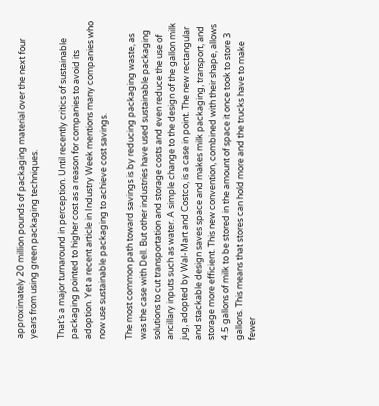approximately 20 million pounds of packaging material over the next four years from using green packaging techniques.

That’s a major turnaround in perception. Until recently critics of sustainable packaging pointed to higher cost as a reason for companies to avoid its adoption. Yet a recent article in Industry Week mentions many companies who now use sustainable packaging to achieve cost savings.

The most common path toward savings is by reducing packaging waste, as was the case with Dell. But other industries have used sustainable packaging solutions to cut transportation and storage costs and even reduce the use of ancillary inputs such as water. A simple change to the design of the gallon milk jug, adopted by Wal-Mart and Costco, is a case in point. The new rectangular and stackable design saves space and makes milk packaging, transport, and storage more efficient. This new convention, combined with their shape, allows 4.5 gallons of milk to be stored in the amount of space it once took to store 3 gallons. This means that stores can hold more and the trucks have to make fewer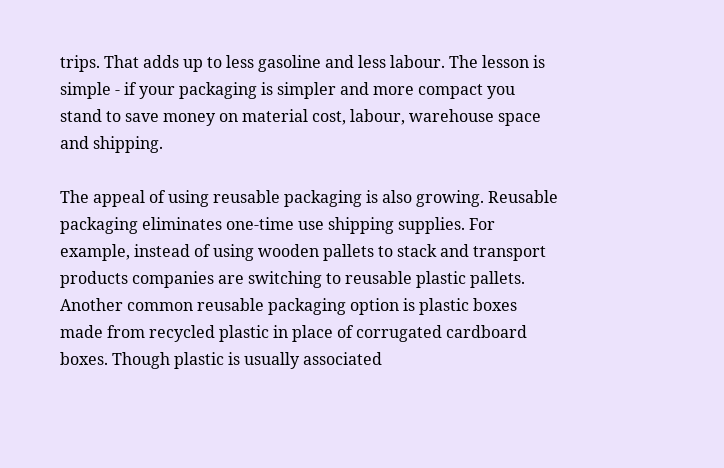trips. That adds up to less gasoline and less labour. The lesson is simple - if your packaging is simpler and more compact you stand to save money on material cost, labour, warehouse space and shipping.

The appeal of using reusable packaging is also growing. Reusable packaging eliminates one-time use shipping supplies. For example, instead of using wooden pallets to stack and transport products companies are switching to reusable plastic pallets. Another common reusable packaging option is plastic boxes made from recycled plastic in place of corrugated cardboard boxes. Though plastic is usually associated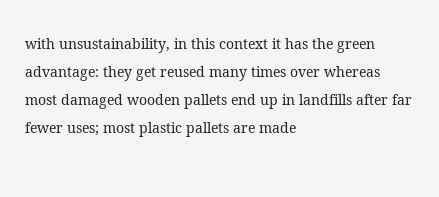with unsustainability, in this context it has the green advantage: they get reused many times over whereas most damaged wooden pallets end up in landfills after far fewer uses; most plastic pallets are made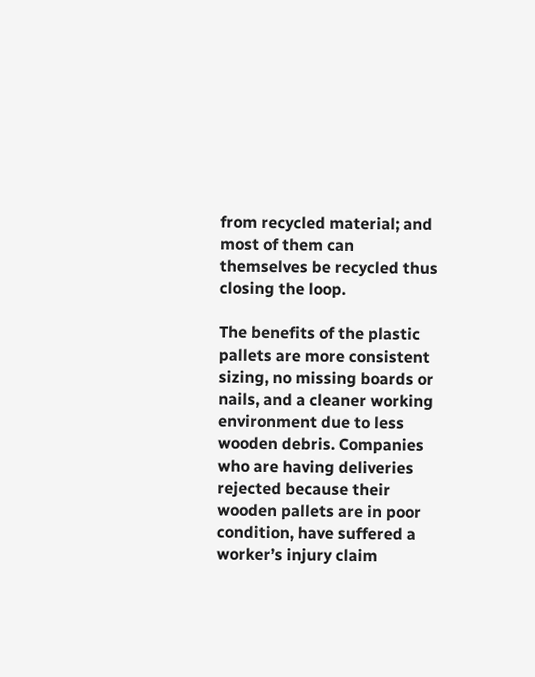from recycled material; and most of them can themselves be recycled thus closing the loop.

The benefits of the plastic pallets are more consistent sizing, no missing boards or nails, and a cleaner working environment due to less wooden debris. Companies who are having deliveries rejected because their wooden pallets are in poor condition, have suffered a worker’s injury claim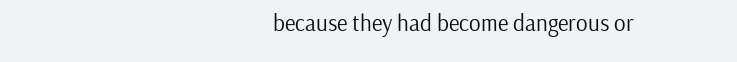because they had become dangerous or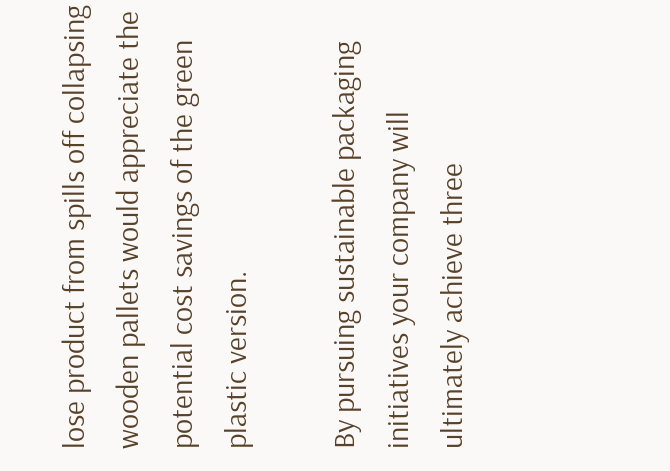lose product from spills off collapsing wooden pallets would appreciate the potential cost savings of the green plastic version.

By pursuing sustainable packaging initiatives your company will ultimately achieve three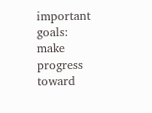important goals: make progress toward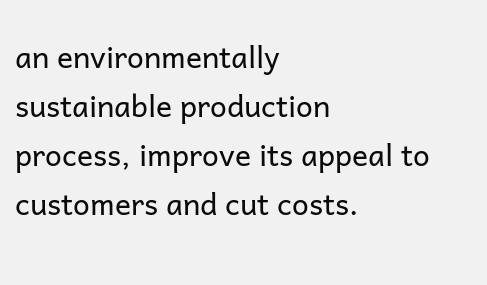an environmentally sustainable production process, improve its appeal to customers and cut costs.